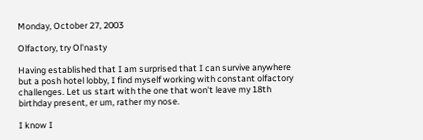Monday, October 27, 2003

Olfactory, try Ol'nasty

Having established that I am surprised that I can survive anywhere but a posh hotel lobby, I find myself working with constant olfactory challenges. Let us start with the one that won't leave my 18th birthday present, er um, rather my nose.

I know I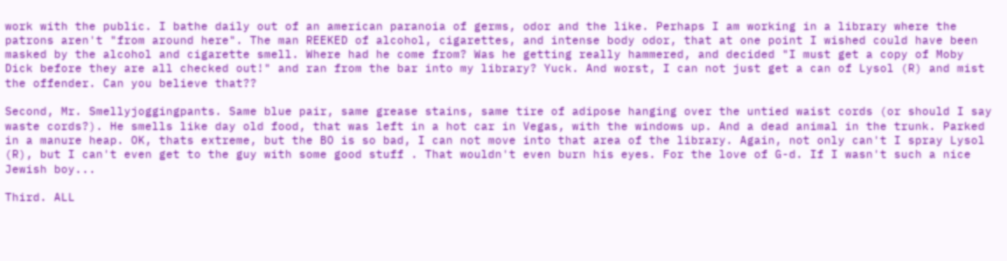work with the public. I bathe daily out of an american paranoia of germs, odor and the like. Perhaps I am working in a library where the patrons aren't "from around here". The man REEKED of alcohol, cigarettes, and intense body odor, that at one point I wished could have been masked by the alcohol and cigarette smell. Where had he come from? Was he getting really hammered, and decided "I must get a copy of Moby Dick before they are all checked out!" and ran from the bar into my library? Yuck. And worst, I can not just get a can of Lysol (R) and mist the offender. Can you believe that??

Second, Mr. Smellyjoggingpants. Same blue pair, same grease stains, same tire of adipose hanging over the untied waist cords (or should I say waste cords?). He smells like day old food, that was left in a hot car in Vegas, with the windows up. And a dead animal in the trunk. Parked in a manure heap. OK, thats extreme, but the BO is so bad, I can not move into that area of the library. Again, not only can't I spray Lysol (R), but I can't even get to the guy with some good stuff . That wouldn't even burn his eyes. For the love of G-d. If I wasn't such a nice Jewish boy...

Third. ALL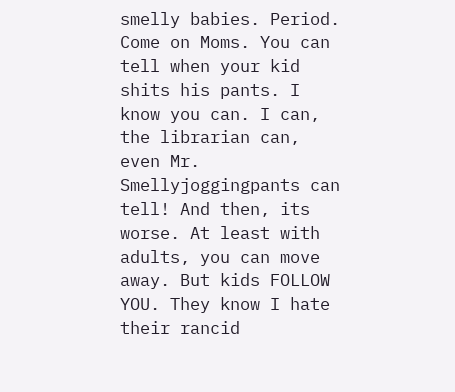smelly babies. Period. Come on Moms. You can tell when your kid shits his pants. I know you can. I can, the librarian can, even Mr. Smellyjoggingpants can tell! And then, its worse. At least with adults, you can move away. But kids FOLLOW YOU. They know I hate their rancid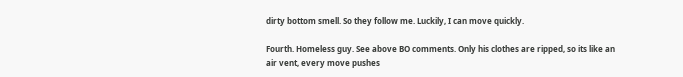dirty bottom smell. So they follow me. Luckily, I can move quickly.

Fourth. Homeless guy. See above BO comments. Only his clothes are ripped, so its like an air vent, every move pushes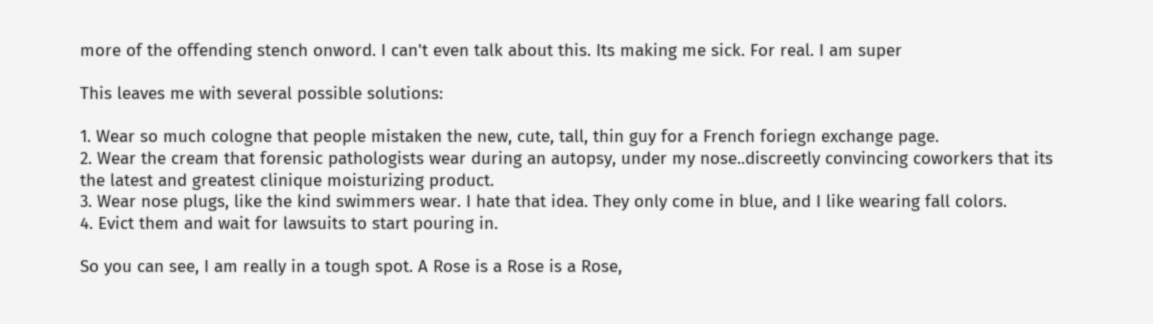more of the offending stench onword. I can't even talk about this. Its making me sick. For real. I am super

This leaves me with several possible solutions:

1. Wear so much cologne that people mistaken the new, cute, tall, thin guy for a French foriegn exchange page.
2. Wear the cream that forensic pathologists wear during an autopsy, under my nose..discreetly convincing coworkers that its the latest and greatest clinique moisturizing product.
3. Wear nose plugs, like the kind swimmers wear. I hate that idea. They only come in blue, and I like wearing fall colors.
4. Evict them and wait for lawsuits to start pouring in.

So you can see, I am really in a tough spot. A Rose is a Rose is a Rose,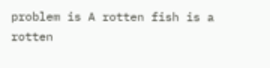problem is A rotten fish is a rotten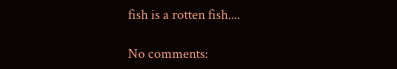fish is a rotten fish....

No comments: